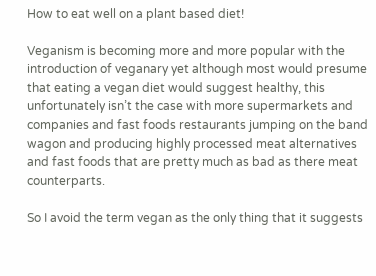How to eat well on a plant based diet!

Veganism is becoming more and more popular with the introduction of veganary yet although most would presume that eating a vegan diet would suggest healthy, this unfortunately isn’t the case with more supermarkets and companies and fast foods restaurants jumping on the band wagon and producing highly processed meat alternatives and fast foods that are pretty much as bad as there meat counterparts.

So I avoid the term vegan as the only thing that it suggests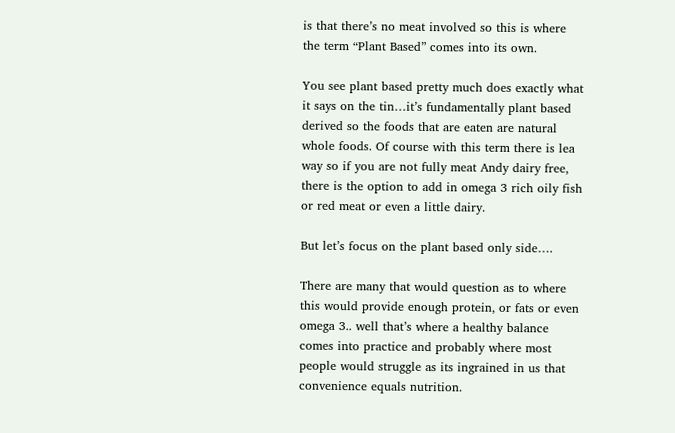is that there’s no meat involved so this is where the term “Plant Based” comes into its own.

You see plant based pretty much does exactly what it says on the tin…it’s fundamentally plant based derived so the foods that are eaten are natural whole foods. Of course with this term there is lea way so if you are not fully meat Andy dairy free, there is the option to add in omega 3 rich oily fish or red meat or even a little dairy.

But let’s focus on the plant based only side….

There are many that would question as to where this would provide enough protein, or fats or even omega 3.. well that’s where a healthy balance comes into practice and probably where most people would struggle as its ingrained in us that convenience equals nutrition.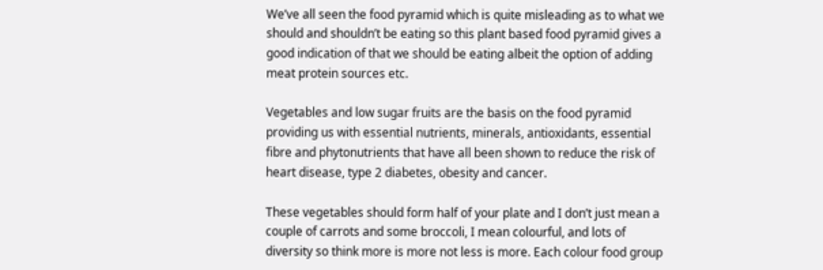We’ve all seen the food pyramid which is quite misleading as to what we should and shouldn’t be eating so this plant based food pyramid gives a good indication of that we should be eating albeit the option of adding meat protein sources etc.

Vegetables and low sugar fruits are the basis on the food pyramid providing us with essential nutrients, minerals, antioxidants, essential fibre and phytonutrients that have all been shown to reduce the risk of heart disease, type 2 diabetes, obesity and cancer.

These vegetables should form half of your plate and I don’t just mean a couple of carrots and some broccoli, I mean colourful, and lots of diversity so think more is more not less is more. Each colour food group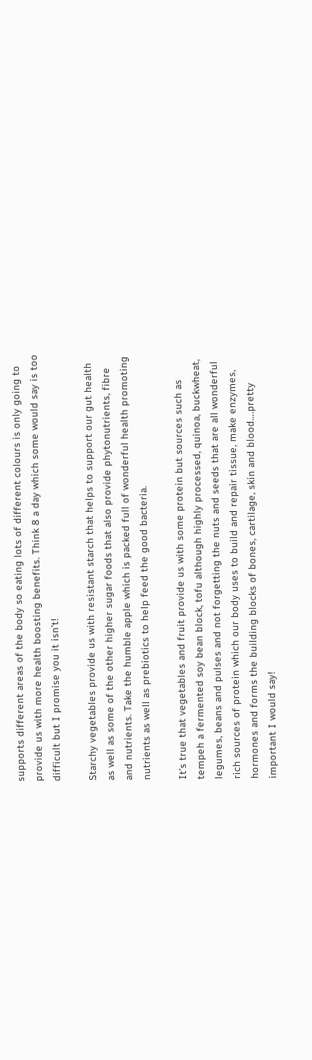supports different areas of the body so eating lots of different colours is only going to provide us with more health boosting benefits. Think 8 a day which some would say is too difficult but I promise you it isn’t!

Starchy vegetables provide us with resistant starch that helps to support our gut health as well as some of the other higher sugar foods that also provide phytonutrients, fibre and nutrients. Take the humble apple which is packed full of wonderful health promoting nutrients as well as prebiotics to help feed the good bacteria.

It’s true that vegetables and fruit provide us with some protein but sources such as tempeh a fermented soy bean block, tofu although highly processed, quinoa, buckwheat, legumes, beans and pulses and not forgetting the nuts and seeds that are all wonderful rich sources of protein which our body uses to build and repair tissue, make enzymes, hormones and forms the building blocks of bones, cartilage, skin and blood….pretty important I would say!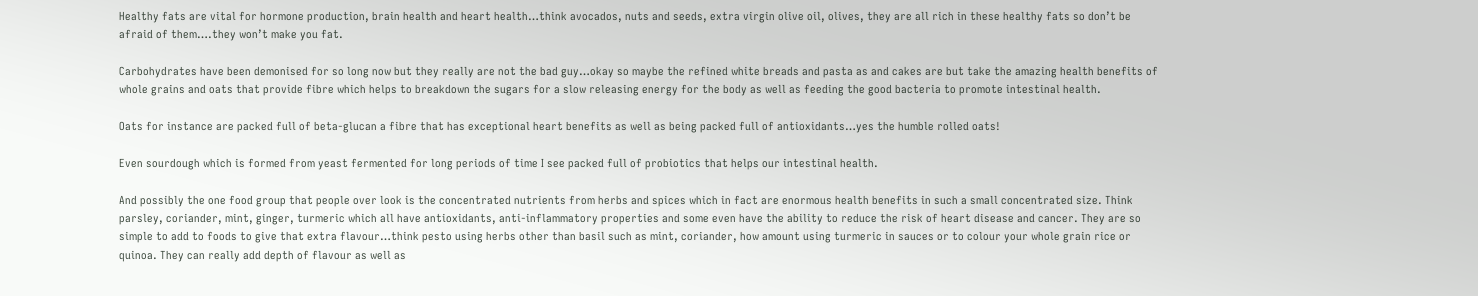Healthy fats are vital for hormone production, brain health and heart health…think avocados, nuts and seeds, extra virgin olive oil, olives, they are all rich in these healthy fats so don’t be afraid of them….they won’t make you fat.

Carbohydrates have been demonised for so long now but they really are not the bad guy…okay so maybe the refined white breads and pasta as and cakes are but take the amazing health benefits of whole grains and oats that provide fibre which helps to breakdown the sugars for a slow releasing energy for the body as well as feeding the good bacteria to promote intestinal health.

Oats for instance are packed full of beta-glucan a fibre that has exceptional heart benefits as well as being packed full of antioxidants…yes the humble rolled oats!

Even sourdough which is formed from yeast fermented for long periods of time I see packed full of probiotics that helps our intestinal health.

And possibly the one food group that people over look is the concentrated nutrients from herbs and spices which in fact are enormous health benefits in such a small concentrated size. Think parsley, coriander, mint, ginger, turmeric which all have antioxidants, anti-inflammatory properties and some even have the ability to reduce the risk of heart disease and cancer. They are so simple to add to foods to give that extra flavour…think pesto using herbs other than basil such as mint, coriander, how amount using turmeric in sauces or to colour your whole grain rice or quinoa. They can really add depth of flavour as well as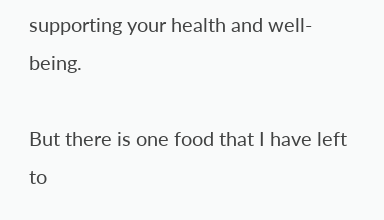supporting your health and well-being.

But there is one food that I have left to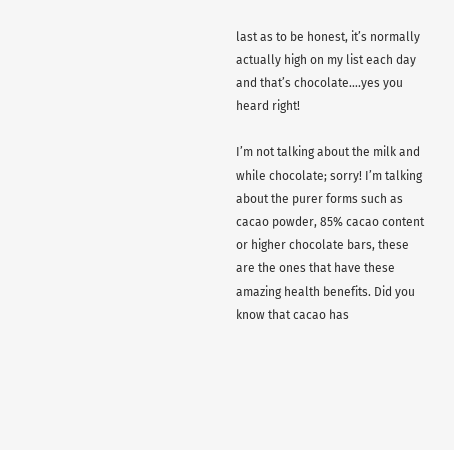last as to be honest, it’s normally actually high on my list each day and that’s chocolate….yes you heard right!

I’m not talking about the milk and while chocolate; sorry! I’m talking about the purer forms such as cacao powder, 85% cacao content or higher chocolate bars, these are the ones that have these amazing health benefits. Did you know that cacao has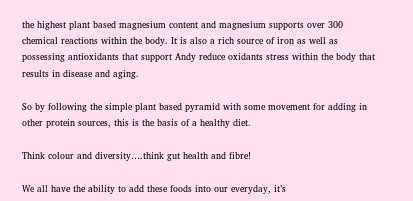the highest plant based magnesium content and magnesium supports over 300 chemical reactions within the body. It is also a rich source of iron as well as possessing antioxidants that support Andy reduce oxidants stress within the body that results in disease and aging.

So by following the simple plant based pyramid with some movement for adding in other protein sources, this is the basis of a healthy diet.

Think colour and diversity….think gut health and fibre!

We all have the ability to add these foods into our everyday, it’s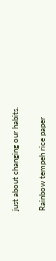just about changing our habits.

Rainbow tempeh rice paper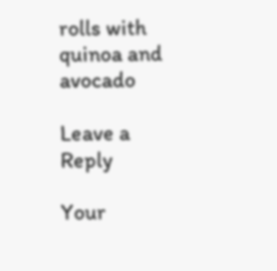rolls with quinoa and avocado

Leave a Reply

Your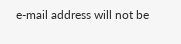e-mail address will not be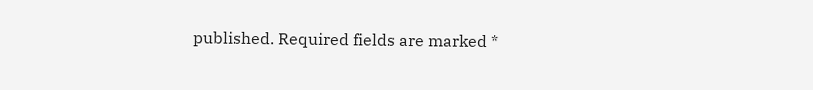published. Required fields are marked *